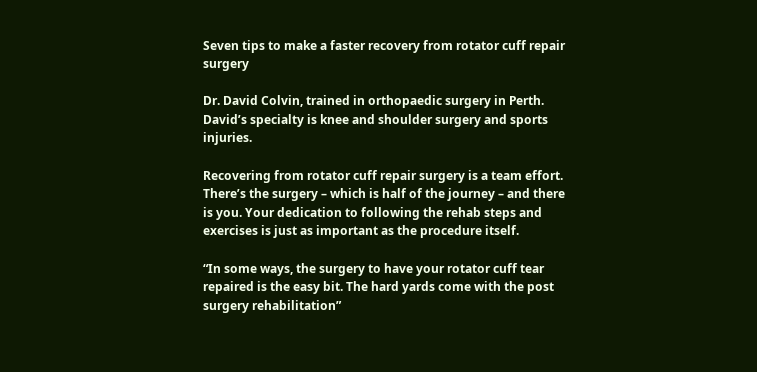Seven tips to make a faster recovery from rotator cuff repair surgery

Dr. David Colvin, trained in orthopaedic surgery in Perth. David’s specialty is knee and shoulder surgery and sports injuries.

Recovering from rotator cuff repair surgery is a team effort. There’s the surgery – which is half of the journey – and there is you. Your dedication to following the rehab steps and exercises is just as important as the procedure itself.

“In some ways, the surgery to have your rotator cuff tear repaired is the easy bit. The hard yards come with the post surgery rehabilitation”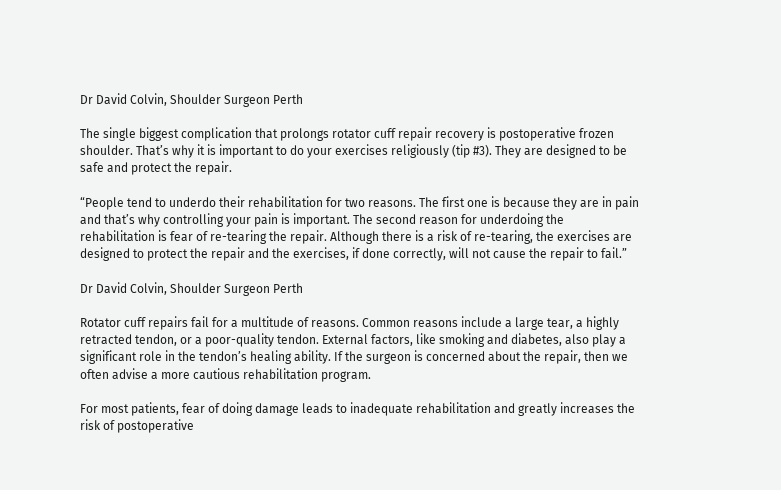Dr David Colvin, Shoulder Surgeon Perth

The single biggest complication that prolongs rotator cuff repair recovery is postoperative frozen shoulder. That’s why it is important to do your exercises religiously (tip #3). They are designed to be safe and protect the repair.

“People tend to underdo their rehabilitation for two reasons. The first one is because they are in pain and that’s why controlling your pain is important. The second reason for underdoing the rehabilitation is fear of re-tearing the repair. Although there is a risk of re-tearing, the exercises are designed to protect the repair and the exercises, if done correctly, will not cause the repair to fail.”

Dr David Colvin, Shoulder Surgeon Perth

Rotator cuff repairs fail for a multitude of reasons. Common reasons include a large tear, a highly retracted tendon, or a poor-quality tendon. External factors, like smoking and diabetes, also play a significant role in the tendon’s healing ability. If the surgeon is concerned about the repair, then we often advise a more cautious rehabilitation program.

For most patients, fear of doing damage leads to inadequate rehabilitation and greatly increases the risk of postoperative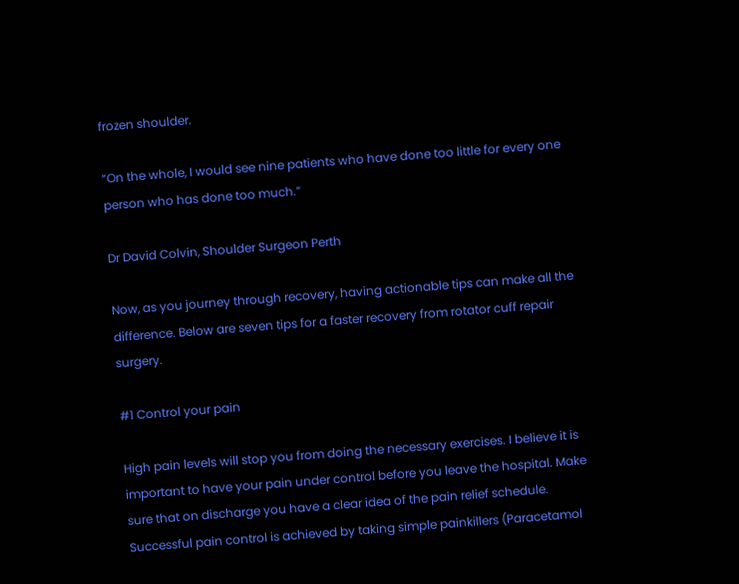frozen shoulder.

“On the whole, I would see nine patients who have done too little for every one person who has done too much.”

Dr David Colvin, Shoulder Surgeon Perth

Now, as you journey through recovery, having actionable tips can make all the difference. Below are seven tips for a faster recovery from rotator cuff repair surgery.

#1 Control your pain

High pain levels will stop you from doing the necessary exercises. I believe it is important to have your pain under control before you leave the hospital. Make sure that on discharge you have a clear idea of the pain relief schedule. Successful pain control is achieved by taking simple painkillers (Paracetamol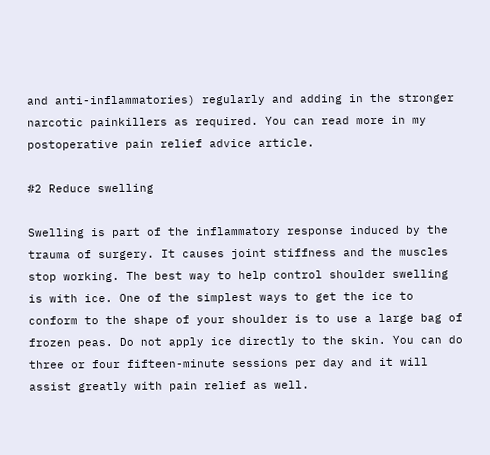and anti-inflammatories) regularly and adding in the stronger narcotic painkillers as required. You can read more in my postoperative pain relief advice article.

#2 Reduce swelling

Swelling is part of the inflammatory response induced by the trauma of surgery. It causes joint stiffness and the muscles stop working. The best way to help control shoulder swelling is with ice. One of the simplest ways to get the ice to conform to the shape of your shoulder is to use a large bag of frozen peas. Do not apply ice directly to the skin. You can do three or four fifteen-minute sessions per day and it will assist greatly with pain relief as well.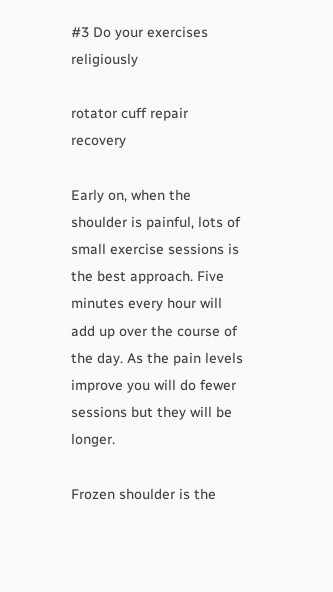#3 Do your exercises religiously

rotator cuff repair recovery

Early on, when the shoulder is painful, lots of small exercise sessions is the best approach. Five minutes every hour will add up over the course of the day. As the pain levels improve you will do fewer sessions but they will be longer.

Frozen shoulder is the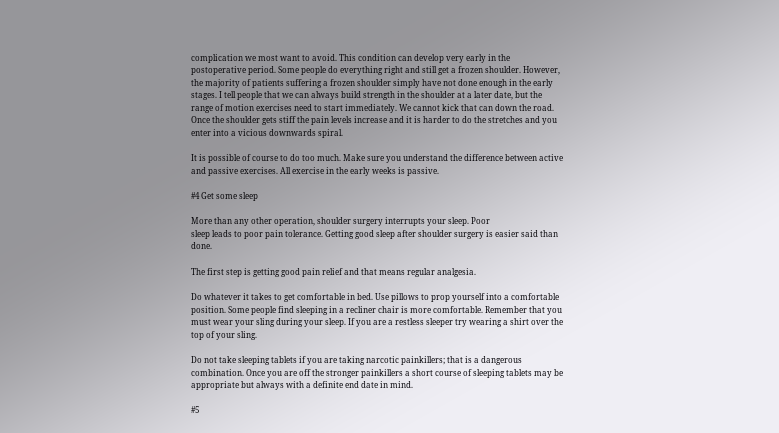complication we most want to avoid. This condition can develop very early in the postoperative period. Some people do everything right and still get a frozen shoulder. However, the majority of patients suffering a frozen shoulder simply have not done enough in the early stages. I tell people that we can always build strength in the shoulder at a later date, but the range of motion exercises need to start immediately. We cannot kick that can down the road. Once the shoulder gets stiff the pain levels increase and it is harder to do the stretches and you enter into a vicious downwards spiral.

It is possible of course to do too much. Make sure you understand the difference between active and passive exercises. All exercise in the early weeks is passive.

#4 Get some sleep

More than any other operation, shoulder surgery interrupts your sleep. Poor
sleep leads to poor pain tolerance. Getting good sleep after shoulder surgery is easier said than done.

The first step is getting good pain relief and that means regular analgesia.

Do whatever it takes to get comfortable in bed. Use pillows to prop yourself into a comfortable position. Some people find sleeping in a recliner chair is more comfortable. Remember that you must wear your sling during your sleep. If you are a restless sleeper try wearing a shirt over the top of your sling.

Do not take sleeping tablets if you are taking narcotic painkillers; that is a dangerous combination. Once you are off the stronger painkillers a short course of sleeping tablets may be appropriate but always with a definite end date in mind.

#5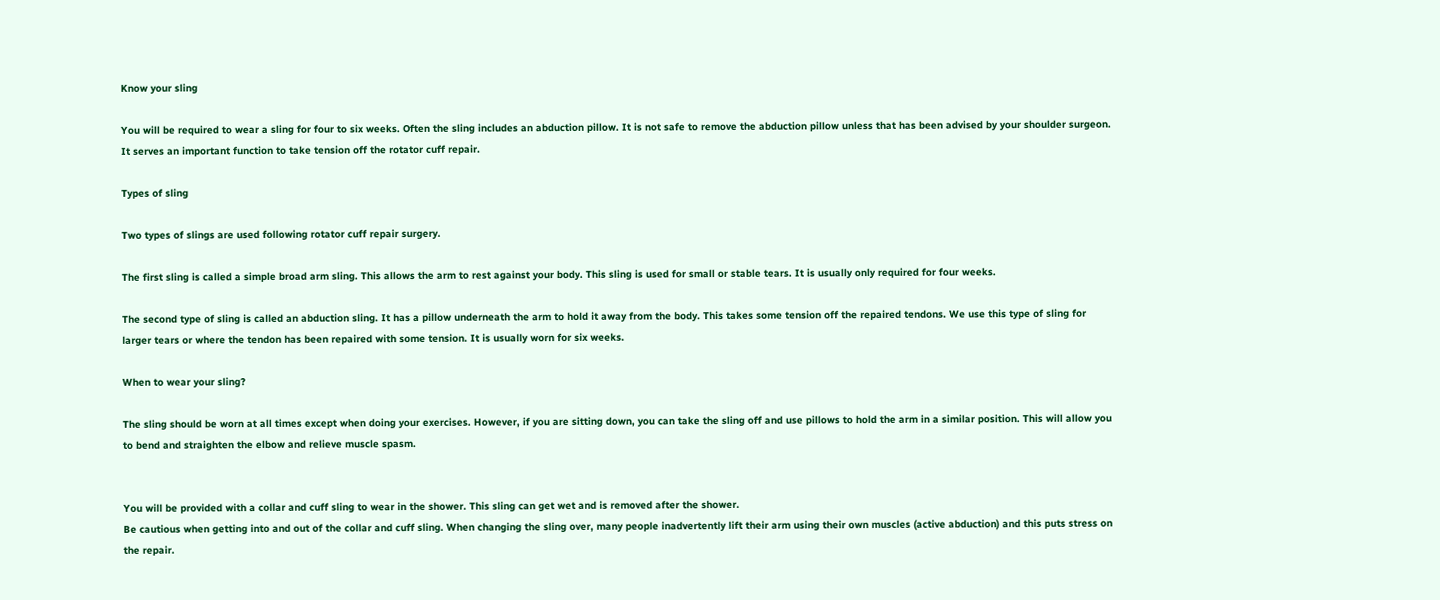Know your sling

You will be required to wear a sling for four to six weeks. Often the sling includes an abduction pillow. It is not safe to remove the abduction pillow unless that has been advised by your shoulder surgeon. It serves an important function to take tension off the rotator cuff repair.

Types of sling

Two types of slings are used following rotator cuff repair surgery.

The first sling is called a simple broad arm sling. This allows the arm to rest against your body. This sling is used for small or stable tears. It is usually only required for four weeks.

The second type of sling is called an abduction sling. It has a pillow underneath the arm to hold it away from the body. This takes some tension off the repaired tendons. We use this type of sling for larger tears or where the tendon has been repaired with some tension. It is usually worn for six weeks.

When to wear your sling?

The sling should be worn at all times except when doing your exercises. However, if you are sitting down, you can take the sling off and use pillows to hold the arm in a similar position. This will allow you to bend and straighten the elbow and relieve muscle spasm.


You will be provided with a collar and cuff sling to wear in the shower. This sling can get wet and is removed after the shower.
Be cautious when getting into and out of the collar and cuff sling. When changing the sling over, many people inadvertently lift their arm using their own muscles (active abduction) and this puts stress on the repair.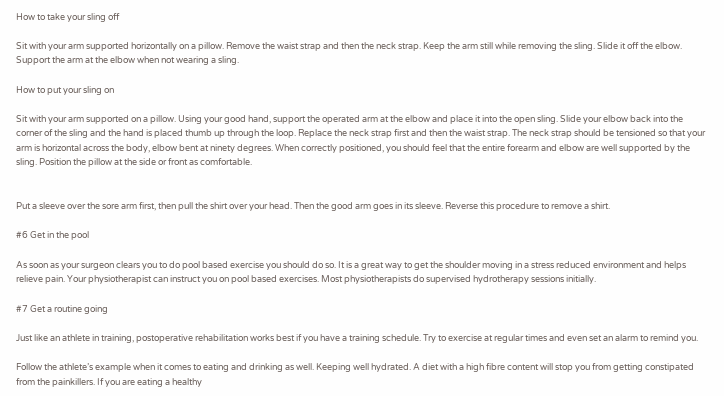How to take your sling off

Sit with your arm supported horizontally on a pillow. Remove the waist strap and then the neck strap. Keep the arm still while removing the sling. Slide it off the elbow. Support the arm at the elbow when not wearing a sling.

How to put your sling on

Sit with your arm supported on a pillow. Using your good hand, support the operated arm at the elbow and place it into the open sling. Slide your elbow back into the corner of the sling and the hand is placed thumb up through the loop. Replace the neck strap first and then the waist strap. The neck strap should be tensioned so that your arm is horizontal across the body, elbow bent at ninety degrees. When correctly positioned, you should feel that the entire forearm and elbow are well supported by the sling. Position the pillow at the side or front as comfortable.


Put a sleeve over the sore arm first, then pull the shirt over your head. Then the good arm goes in its sleeve. Reverse this procedure to remove a shirt.

#6 Get in the pool

As soon as your surgeon clears you to do pool based exercise you should do so. It is a great way to get the shoulder moving in a stress reduced environment and helps relieve pain. Your physiotherapist can instruct you on pool based exercises. Most physiotherapists do supervised hydrotherapy sessions initially.

#7 Get a routine going

Just like an athlete in training, postoperative rehabilitation works best if you have a training schedule. Try to exercise at regular times and even set an alarm to remind you.

Follow the athlete’s example when it comes to eating and drinking as well. Keeping well hydrated. A diet with a high fibre content will stop you from getting constipated from the painkillers. If you are eating a healthy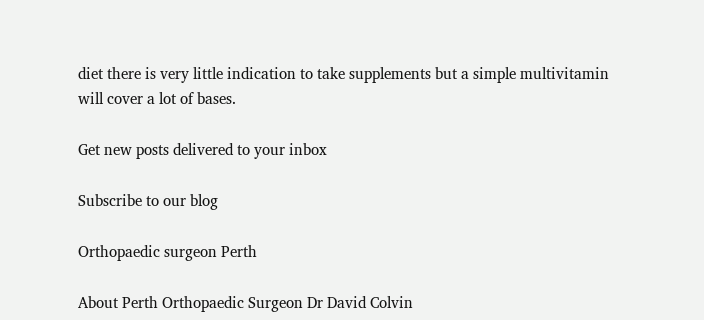diet there is very little indication to take supplements but a simple multivitamin will cover a lot of bases.

Get new posts delivered to your inbox

Subscribe to our blog

Orthopaedic surgeon Perth

About Perth Orthopaedic Surgeon Dr David Colvin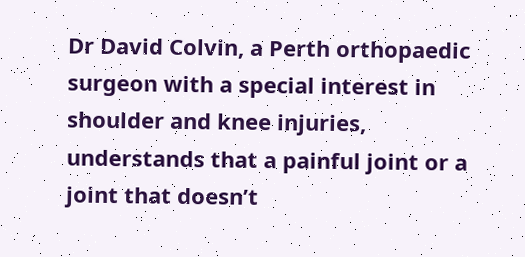Dr David Colvin, a Perth orthopaedic surgeon with a special interest in shoulder and knee injuries, understands that a painful joint or a joint that doesn’t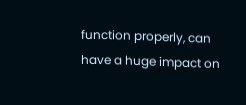function properly, can have a huge impact on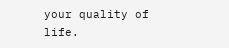your quality of life.